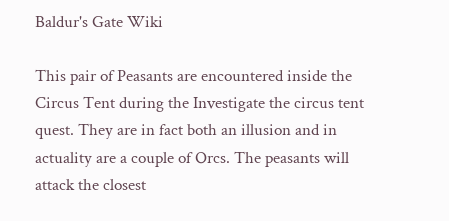Baldur's Gate Wiki

This pair of Peasants are encountered inside the Circus Tent during the Investigate the circus tent quest. They are in fact both an illusion and in actuality are a couple of Orcs. The peasants will attack the closest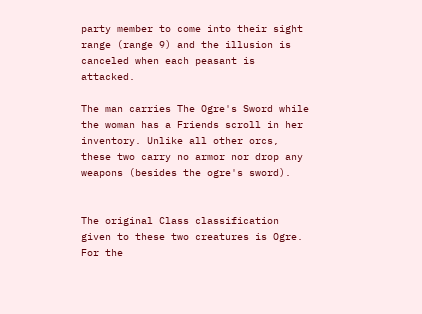party member to come into their sight range (range 9) and the illusion is canceled when each peasant is attacked.

The man carries The Ogre's Sword while the woman has a Friends scroll in her inventory. Unlike all other orcs, these two carry no armor nor drop any weapons (besides the ogre's sword).


The original Class classification given to these two creatures is Ogre. For the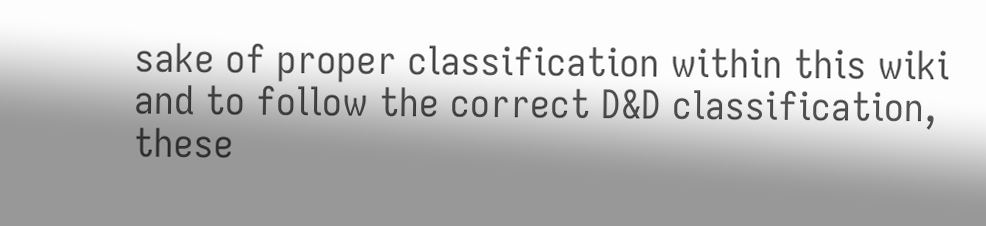sake of proper classification within this wiki and to follow the correct D&D classification, these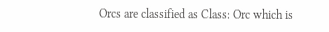Orcs are classified as Class: Orc which is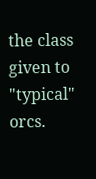the class given to "typical" orcs.